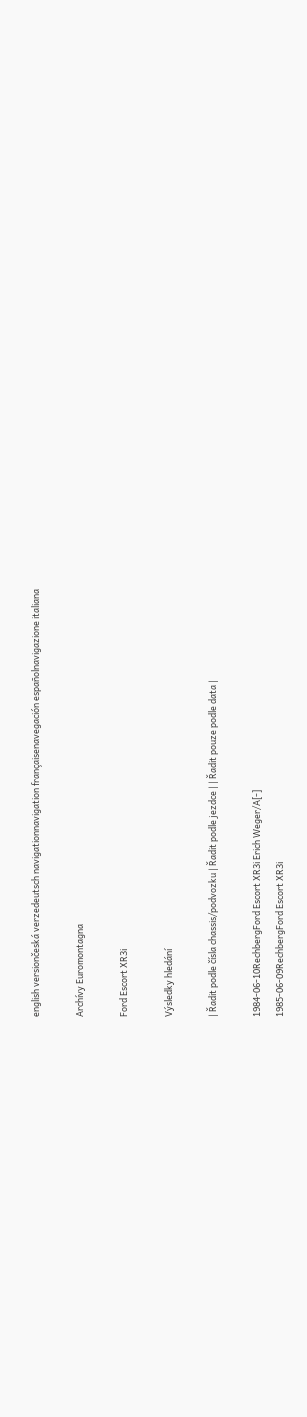english versiončeská verzedeutsch navigationnavigation françaisenavegación españolnavigazione italiana

Archívy Euromontagna

Ford Escort XR3i

Výsledky hledání

| Řadit podle čísla chassis/podvozku | Řadit podle jezdce | | Řadit pouze podle data |

1984-06-10RechbergFord Escort XR3i Erich Weger/A[-]
1985-06-09RechbergFord Escort XR3i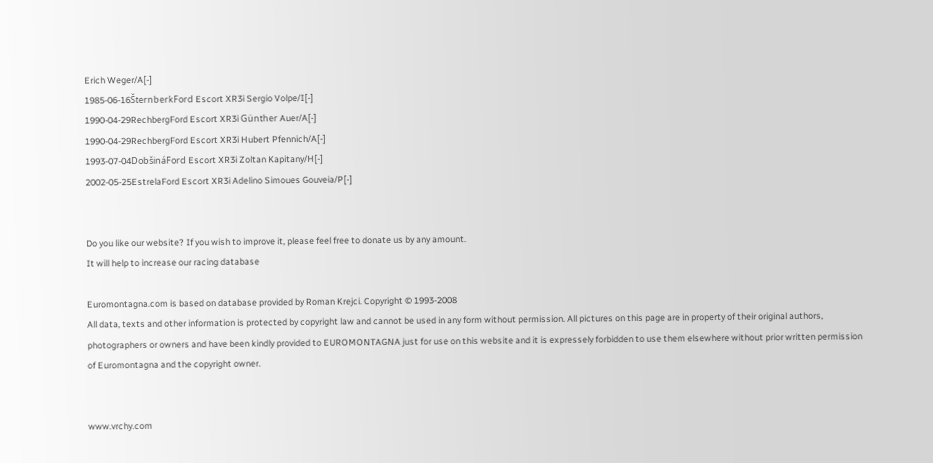Erich Weger/A[-]
1985-06-16ŠternberkFord Escort XR3i Sergio Volpe/I[-]
1990-04-29RechbergFord Escort XR3i Günther Auer/A[-]
1990-04-29RechbergFord Escort XR3i Hubert Pfennich/A[-]
1993-07-04DobšináFord Escort XR3i Zoltan Kapitany/H[-]
2002-05-25EstrelaFord Escort XR3i Adelino Simoues Gouveia/P[-]


Do you like our website? If you wish to improve it, please feel free to donate us by any amount.
It will help to increase our racing database

Euromontagna.com is based on database provided by Roman Krejci. Copyright © 1993-2008
All data, texts and other information is protected by copyright law and cannot be used in any form without permission. All pictures on this page are in property of their original authors, photographers or owners and have been kindly provided to EUROMONTAGNA just for use on this website and it is expressely forbidden to use them elsewhere without prior written permission of Euromontagna and the copyright owner.


www.vrchy.com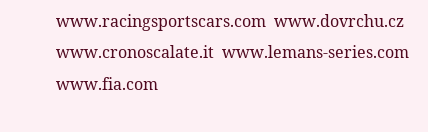www.racingsportscars.com  www.dovrchu.cz  www.cronoscalate.it  www.lemans-series.com  www.fia.com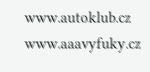www.autoklub.cz  www.aaavyfuky.cz